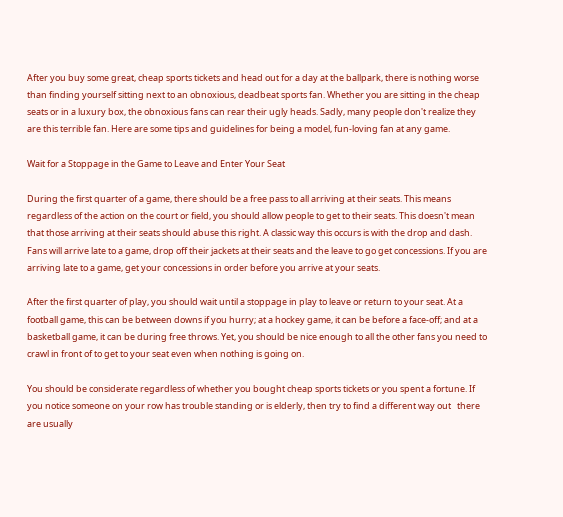After you buy some great, cheap sports tickets and head out for a day at the ballpark, there is nothing worse than finding yourself sitting next to an obnoxious, deadbeat sports fan. Whether you are sitting in the cheap seats or in a luxury box, the obnoxious fans can rear their ugly heads. Sadly, many people don't realize they are this terrible fan. Here are some tips and guidelines for being a model, fun-loving fan at any game.

Wait for a Stoppage in the Game to Leave and Enter Your Seat

During the first quarter of a game, there should be a free pass to all arriving at their seats. This means regardless of the action on the court or field, you should allow people to get to their seats. This doesn't mean that those arriving at their seats should abuse this right. A classic way this occurs is with the drop and dash. Fans will arrive late to a game, drop off their jackets at their seats and the leave to go get concessions. If you are arriving late to a game, get your concessions in order before you arrive at your seats.

After the first quarter of play, you should wait until a stoppage in play to leave or return to your seat. At a football game, this can be between downs if you hurry; at a hockey game, it can be before a face-off; and at a basketball game, it can be during free throws. Yet, you should be nice enough to all the other fans you need to crawl in front of to get to your seat even when nothing is going on.

You should be considerate regardless of whether you bought cheap sports tickets or you spent a fortune. If you notice someone on your row has trouble standing or is elderly, then try to find a different way out   there are usually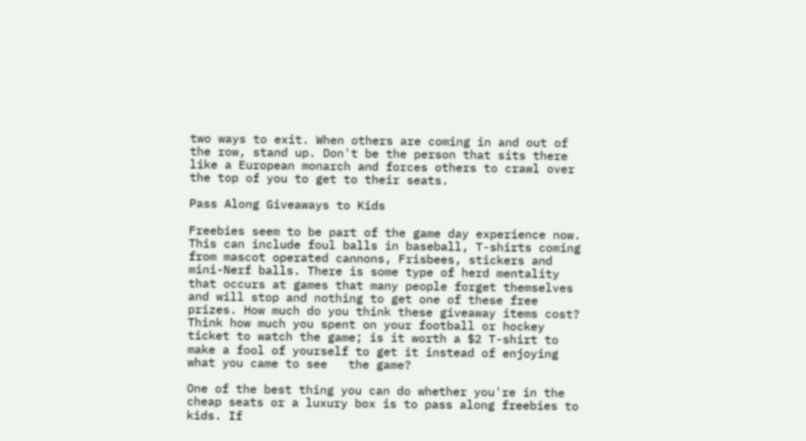two ways to exit. When others are coming in and out of the row, stand up. Don't be the person that sits there like a European monarch and forces others to crawl over the top of you to get to their seats.

Pass Along Giveaways to Kids

Freebies seem to be part of the game day experience now. This can include foul balls in baseball, T-shirts coming from mascot operated cannons, Frisbees, stickers and mini-Nerf balls. There is some type of herd mentality that occurs at games that many people forget themselves and will stop and nothing to get one of these free prizes. How much do you think these giveaway items cost? Think how much you spent on your football or hockey ticket to watch the game; is it worth a $2 T-shirt to make a fool of yourself to get it instead of enjoying what you came to see   the game?

One of the best thing you can do whether you're in the cheap seats or a luxury box is to pass along freebies to kids. If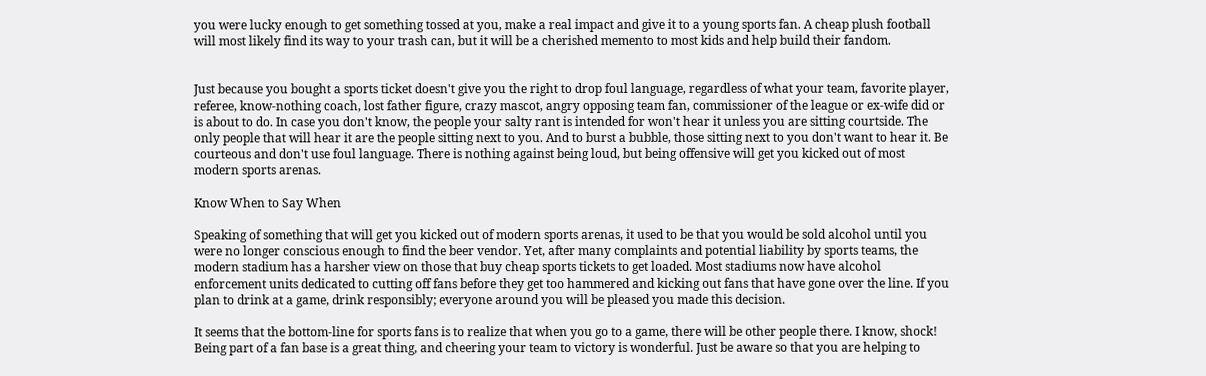you were lucky enough to get something tossed at you, make a real impact and give it to a young sports fan. A cheap plush football will most likely find its way to your trash can, but it will be a cherished memento to most kids and help build their fandom.


Just because you bought a sports ticket doesn't give you the right to drop foul language, regardless of what your team, favorite player, referee, know-nothing coach, lost father figure, crazy mascot, angry opposing team fan, commissioner of the league or ex-wife did or is about to do. In case you don't know, the people your salty rant is intended for won't hear it unless you are sitting courtside. The only people that will hear it are the people sitting next to you. And to burst a bubble, those sitting next to you don't want to hear it. Be courteous and don't use foul language. There is nothing against being loud, but being offensive will get you kicked out of most modern sports arenas.

Know When to Say When

Speaking of something that will get you kicked out of modern sports arenas, it used to be that you would be sold alcohol until you were no longer conscious enough to find the beer vendor. Yet, after many complaints and potential liability by sports teams, the modern stadium has a harsher view on those that buy cheap sports tickets to get loaded. Most stadiums now have alcohol enforcement units dedicated to cutting off fans before they get too hammered and kicking out fans that have gone over the line. If you plan to drink at a game, drink responsibly; everyone around you will be pleased you made this decision.

It seems that the bottom-line for sports fans is to realize that when you go to a game, there will be other people there. I know, shock! Being part of a fan base is a great thing, and cheering your team to victory is wonderful. Just be aware so that you are helping to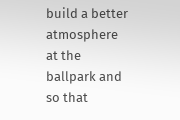build a better atmosphere at the ballpark and so that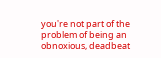you're not part of the problem of being an obnoxious, deadbeat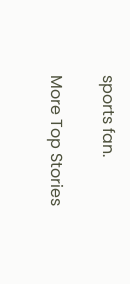sports fan.

More Top Stories